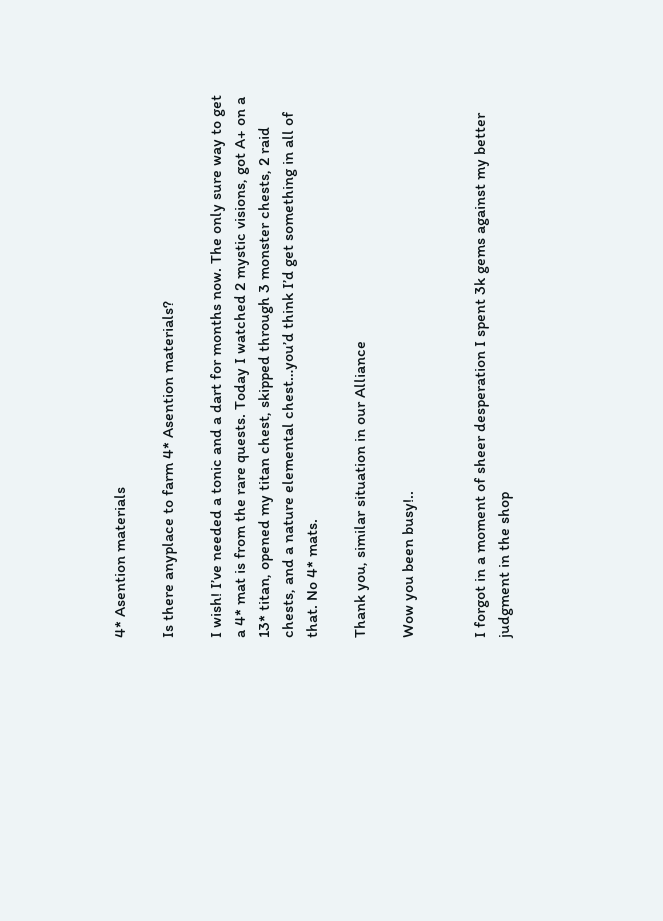4* Asention materials

Is there anyplace to farm 4* Asention materials?

I wish! I’ve needed a tonic and a dart for months now. The only sure way to get a 4* mat is from the rare quests. Today I watched 2 mystic visions, got A+ on a 13* titan, opened my titan chest, skipped through 3 monster chests, 2 raid chests, and a nature elemental chest…you’d think I’d get something in all of that. No 4* mats.

Thank you, similar situation in our Alliance

Wow you been busy!..


I forgot in a moment of sheer desperation I spent 3k gems against my better judgment in the shop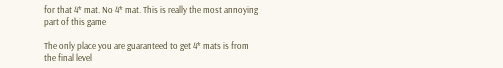for that 4* mat. No 4* mat. This is really the most annoying part of this game

The only place you are guaranteed to get 4* mats is from the final level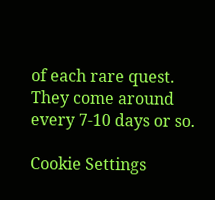of each rare quest. They come around every 7-10 days or so.

Cookie Settings